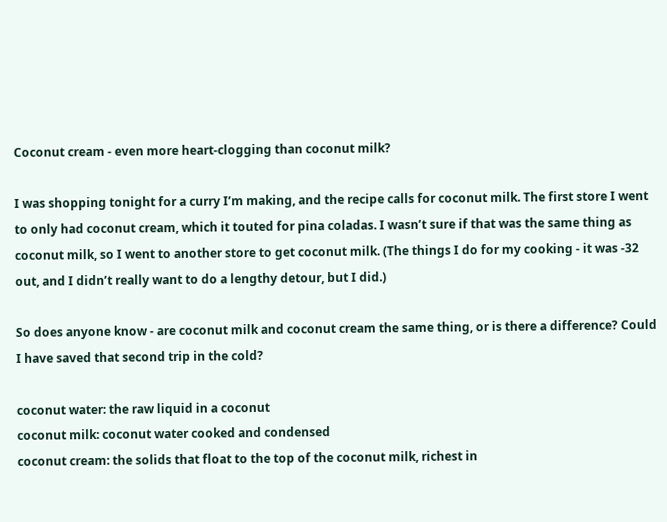Coconut cream - even more heart-clogging than coconut milk?

I was shopping tonight for a curry I’m making, and the recipe calls for coconut milk. The first store I went to only had coconut cream, which it touted for pina coladas. I wasn’t sure if that was the same thing as coconut milk, so I went to another store to get coconut milk. (The things I do for my cooking - it was -32 out, and I didn’t really want to do a lengthy detour, but I did.)

So does anyone know - are coconut milk and coconut cream the same thing, or is there a difference? Could I have saved that second trip in the cold?

coconut water: the raw liquid in a coconut
coconut milk: coconut water cooked and condensed
coconut cream: the solids that float to the top of the coconut milk, richest in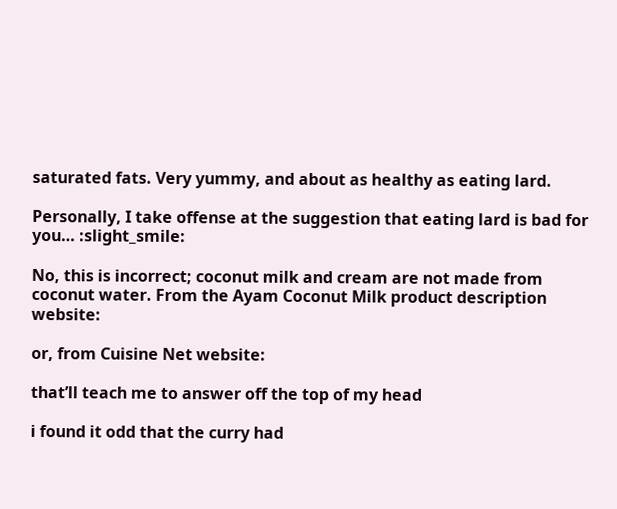saturated fats. Very yummy, and about as healthy as eating lard.

Personally, I take offense at the suggestion that eating lard is bad for you… :slight_smile:

No, this is incorrect; coconut milk and cream are not made from coconut water. From the Ayam Coconut Milk product description website:

or, from Cuisine Net website:

that’ll teach me to answer off the top of my head

i found it odd that the curry had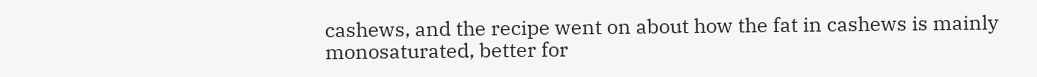cashews, and the recipe went on about how the fat in cashews is mainly monosaturated, better for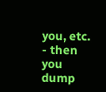you, etc. - then you dump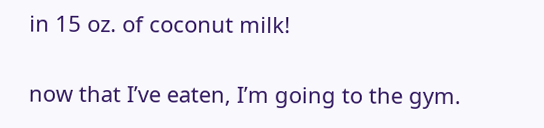in 15 oz. of coconut milk!

now that I’ve eaten, I’m going to the gym.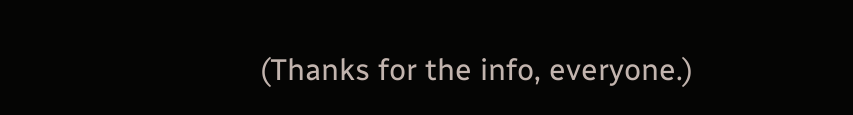(Thanks for the info, everyone.)